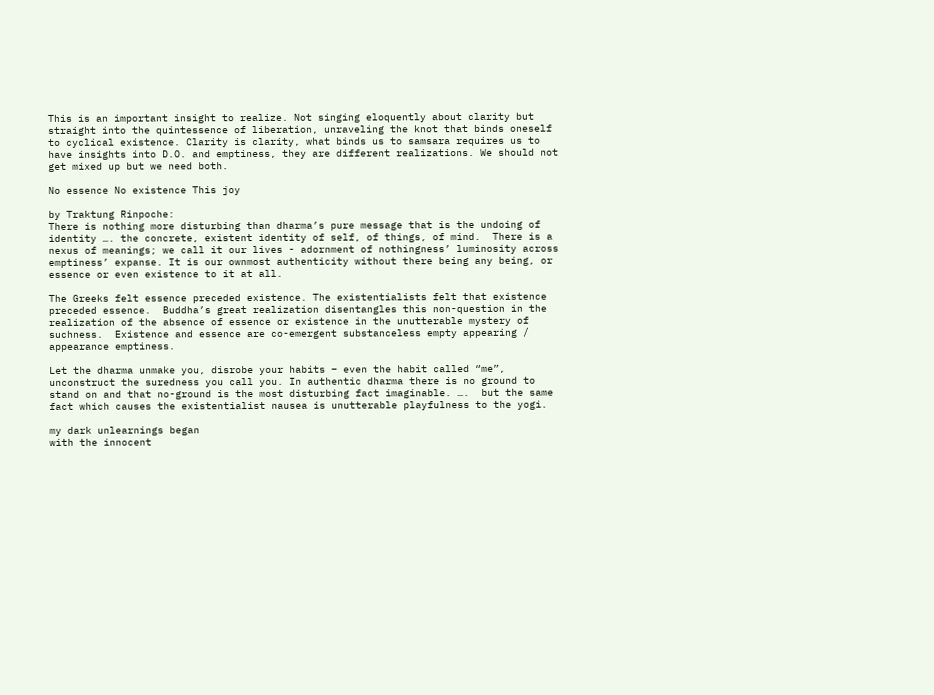This is an important insight to realize. Not singing eloquently about clarity but straight into the quintessence of liberation, unraveling the knot that binds oneself to cyclical existence. Clarity is clarity, what binds us to samsara requires us to have insights into D.O. and emptiness, they are different realizations. We should not get mixed up but we need both.

No essence No existence This joy

by Traktung Rinpoche:
There is nothing more disturbing than dharma’s pure message that is the undoing of identity …. the concrete, existent identity of self, of things, of mind.  There is a nexus of meanings; we call it our lives - adornment of nothingness’ luminosity across emptiness’ expanse. It is our ownmost authenticity without there being any being, or essence or even existence to it at all.

The Greeks felt essence preceded existence. The existentialists felt that existence preceded essence.  Buddha’s great realization disentangles this non-question in the realization of the absence of essence or existence in the unutterable mystery of suchness.  Existence and essence are co-emergent substanceless empty appearing / appearance emptiness.

Let the dharma unmake you, disrobe your habits – even the habit called “me”, unconstruct the suredness you call you. In authentic dharma there is no ground to stand on and that no-ground is the most disturbing fact imaginable. ….  but the same fact which causes the existentialist nausea is unutterable playfulness to the yogi.

my dark unlearnings began
with the innocent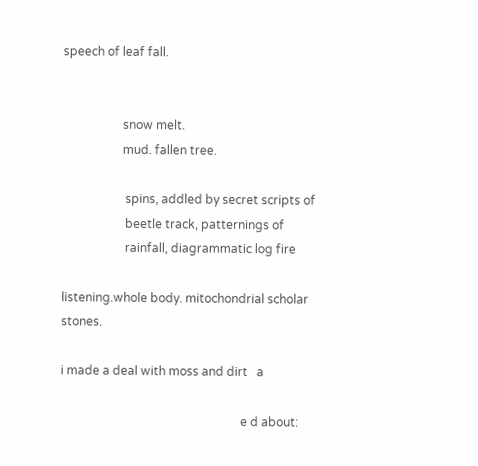speech of leaf fall.


                    snow melt.
                    mud. fallen tree.

                     spins, addled by secret scripts of
                     beetle track, patternings of
                     rainfall, diagrammatic log fire

listening.whole body. mitochondrial scholar stones.

i made a deal with moss and dirt   a

                                                            e d about: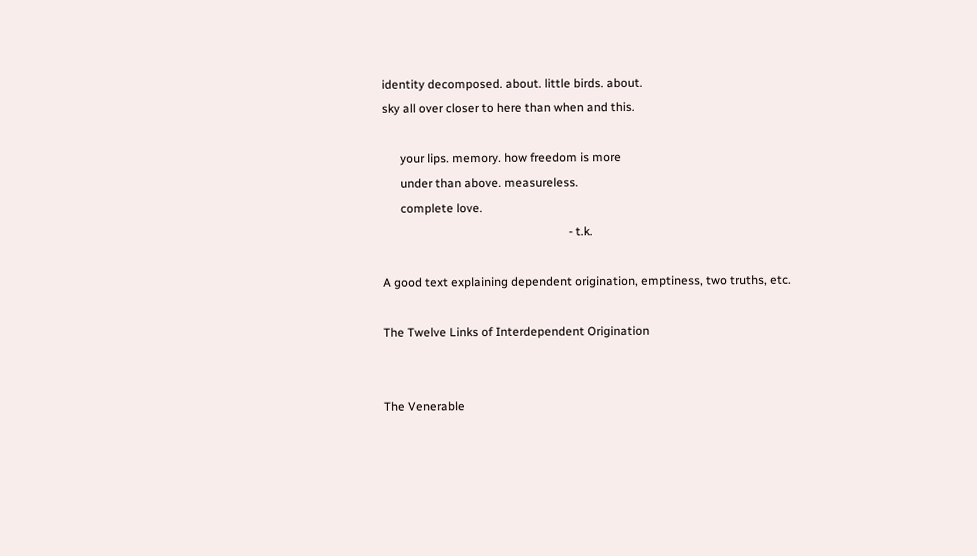identity decomposed. about. little birds. about.
sky all over closer to here than when and this.

      your lips. memory. how freedom is more
      under than above. measureless.
      complete love.
                                                              - t.k.

A good text explaining dependent origination, emptiness, two truths, etc.

The Twelve Links of Interdependent Origination


The Venerable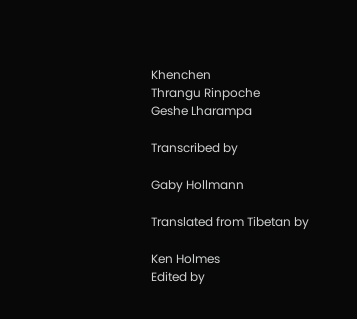Khenchen
Thrangu Rinpoche
Geshe Lharampa

Transcribed by

Gaby Hollmann

Translated from Tibetan by

Ken Holmes
Edited by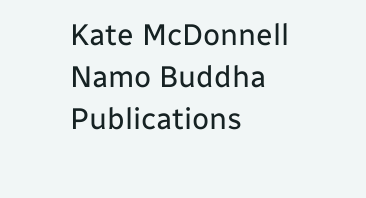Kate McDonnell
Namo Buddha Publications